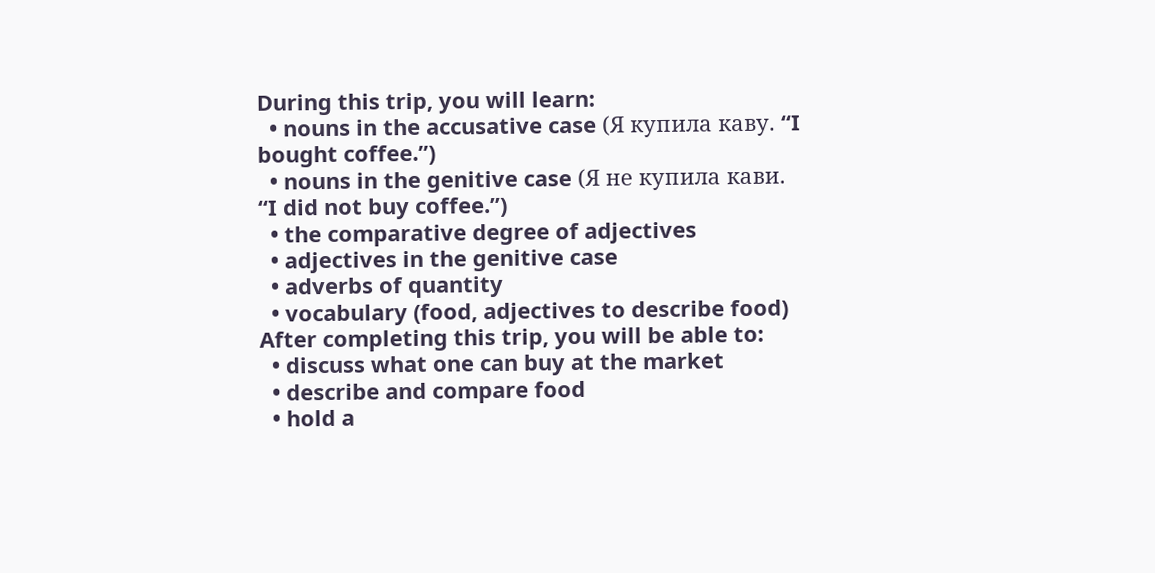During this trip, you will learn:
  • nouns in the accusative case (Я купила каву. “I bought coffee.”)
  • nouns in the genitive case (Я не купила кави. “I did not buy coffee.”)
  • the comparative degree of adjectives
  • adjectives in the genitive case
  • adverbs of quantity
  • vocabulary (food, adjectives to describe food)
After completing this trip, you will be able to:
  • discuss what one can buy at the market
  • describe and compare food
  • hold a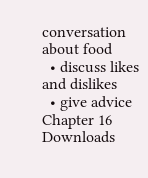conversation about food
  • discuss likes and dislikes
  • give advice
Chapter 16 Downloads